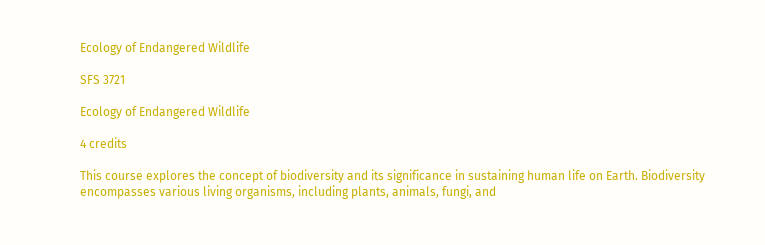Ecology of Endangered Wildlife

SFS 3721

Ecology of Endangered Wildlife

4 credits

This course explores the concept of biodiversity and its significance in sustaining human life on Earth. Biodiversity encompasses various living organisms, including plants, animals, fungi, and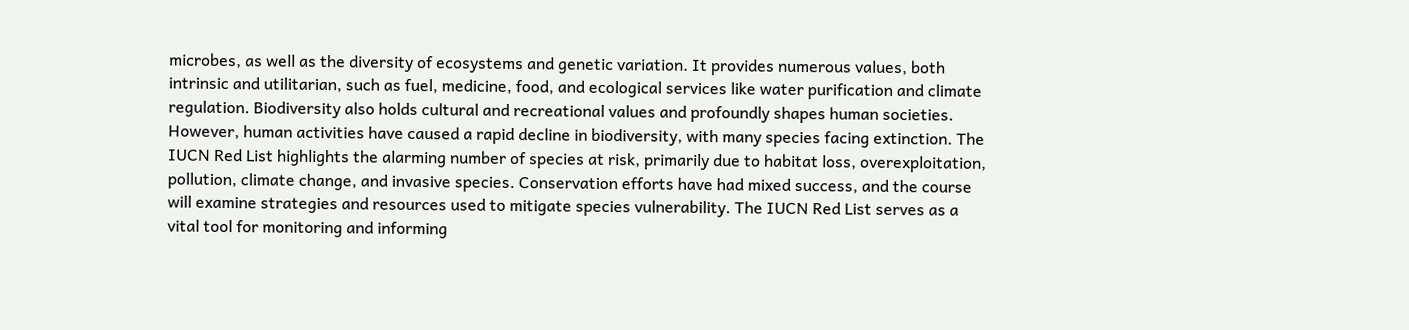microbes, as well as the diversity of ecosystems and genetic variation. It provides numerous values, both intrinsic and utilitarian, such as fuel, medicine, food, and ecological services like water purification and climate regulation. Biodiversity also holds cultural and recreational values and profoundly shapes human societies. However, human activities have caused a rapid decline in biodiversity, with many species facing extinction. The IUCN Red List highlights the alarming number of species at risk, primarily due to habitat loss, overexploitation, pollution, climate change, and invasive species. Conservation efforts have had mixed success, and the course will examine strategies and resources used to mitigate species vulnerability. The IUCN Red List serves as a vital tool for monitoring and informing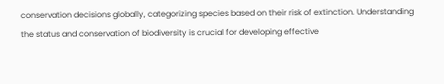conservation decisions globally, categorizing species based on their risk of extinction. Understanding the status and conservation of biodiversity is crucial for developing effective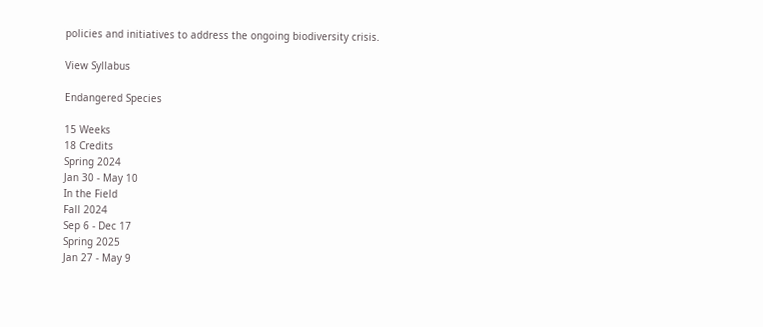policies and initiatives to address the ongoing biodiversity crisis.

View Syllabus

Endangered Species

15 Weeks
18 Credits
Spring 2024
Jan 30 - May 10
In the Field
Fall 2024
Sep 6 - Dec 17
Spring 2025
Jan 27 - May 9